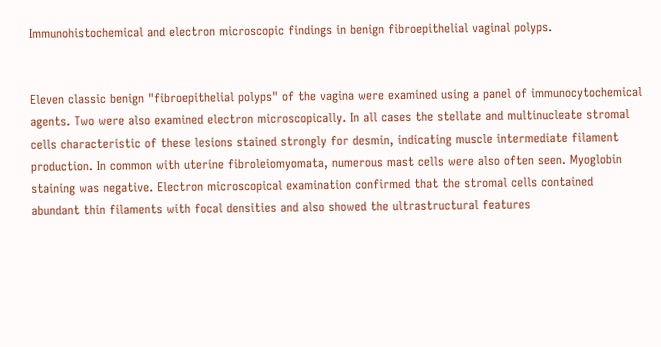Immunohistochemical and electron microscopic findings in benign fibroepithelial vaginal polyps.


Eleven classic benign "fibroepithelial polyps" of the vagina were examined using a panel of immunocytochemical agents. Two were also examined electron microscopically. In all cases the stellate and multinucleate stromal cells characteristic of these lesions stained strongly for desmin, indicating muscle intermediate filament production. In common with uterine fibroleiomyomata, numerous mast cells were also often seen. Myoglobin staining was negative. Electron microscopical examination confirmed that the stromal cells contained abundant thin filaments with focal densities and also showed the ultrastructural features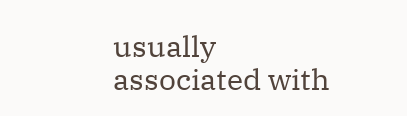usually associated with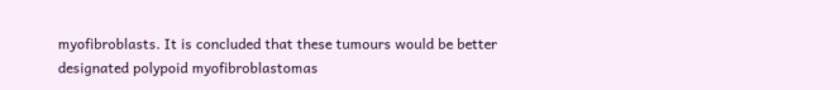myofibroblasts. It is concluded that these tumours would be better designated polypoid myofibroblastomas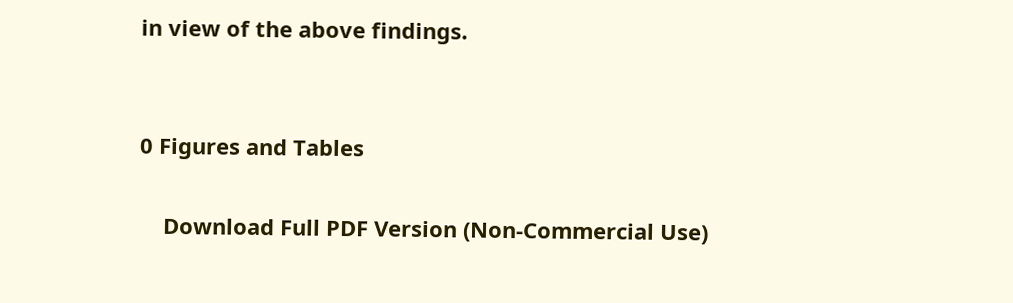in view of the above findings.


0 Figures and Tables

    Download Full PDF Version (Non-Commercial Use)